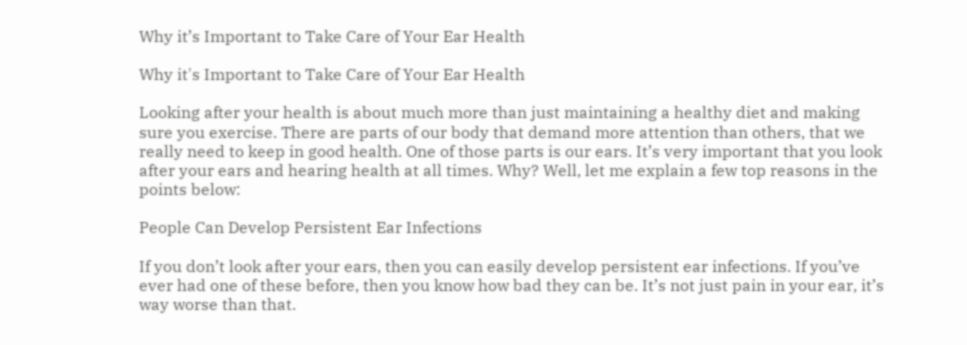Why it’s Important to Take Care of Your Ear Health

Why it's Important to Take Care of Your Ear Health

Looking after your health is about much more than just maintaining a healthy diet and making sure you exercise. There are parts of our body that demand more attention than others, that we really need to keep in good health. One of those parts is our ears. It’s very important that you look after your ears and hearing health at all times. Why? Well, let me explain a few top reasons in the points below:

People Can Develop Persistent Ear Infections

If you don’t look after your ears, then you can easily develop persistent ear infections. If you’ve ever had one of these before, then you know how bad they can be. It’s not just pain in your ear, it’s way worse than that.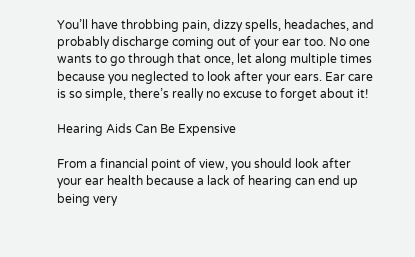You’ll have throbbing pain, dizzy spells, headaches, and probably discharge coming out of your ear too. No one wants to go through that once, let along multiple times because you neglected to look after your ears. Ear care is so simple, there’s really no excuse to forget about it!

Hearing Aids Can Be Expensive

From a financial point of view, you should look after your ear health because a lack of hearing can end up being very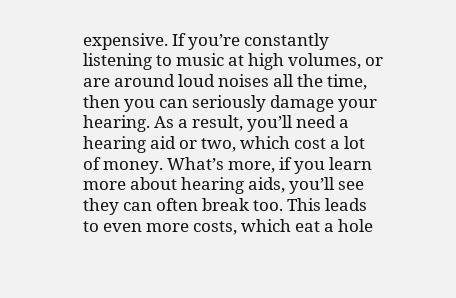expensive. If you’re constantly listening to music at high volumes, or are around loud noises all the time, then you can seriously damage your hearing. As a result, you’ll need a hearing aid or two, which cost a lot of money. What’s more, if you learn more about hearing aids, you’ll see they can often break too. This leads to even more costs, which eat a hole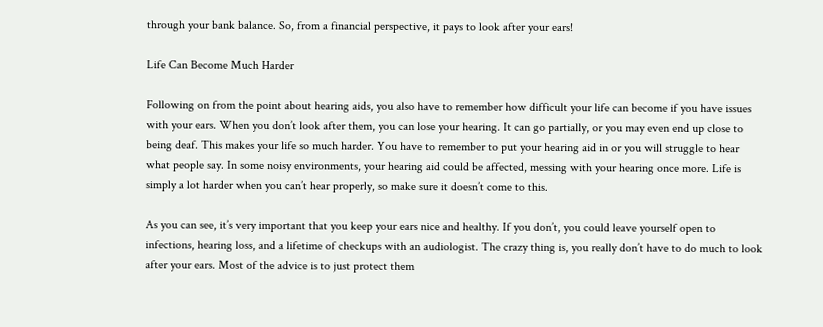through your bank balance. So, from a financial perspective, it pays to look after your ears!

Life Can Become Much Harder

Following on from the point about hearing aids, you also have to remember how difficult your life can become if you have issues with your ears. When you don’t look after them, you can lose your hearing. It can go partially, or you may even end up close to being deaf. This makes your life so much harder. You have to remember to put your hearing aid in or you will struggle to hear what people say. In some noisy environments, your hearing aid could be affected, messing with your hearing once more. Life is simply a lot harder when you can’t hear properly, so make sure it doesn’t come to this.

As you can see, it’s very important that you keep your ears nice and healthy. If you don’t, you could leave yourself open to infections, hearing loss, and a lifetime of checkups with an audiologist. The crazy thing is, you really don’t have to do much to look after your ears. Most of the advice is to just protect them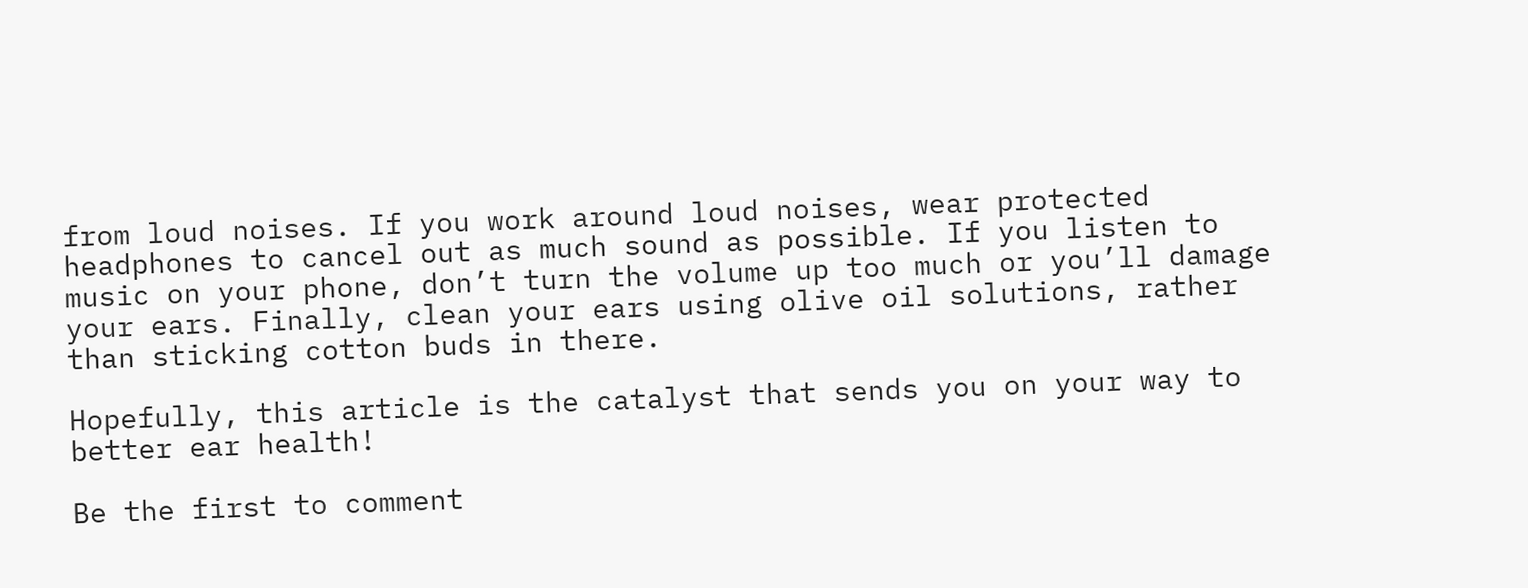from loud noises. If you work around loud noises, wear protected headphones to cancel out as much sound as possible. If you listen to music on your phone, don’t turn the volume up too much or you’ll damage your ears. Finally, clean your ears using olive oil solutions, rather than sticking cotton buds in there.

Hopefully, this article is the catalyst that sends you on your way to better ear health!

Be the first to comment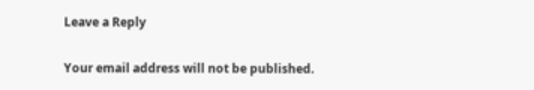Leave a Reply

Your email address will not be published.